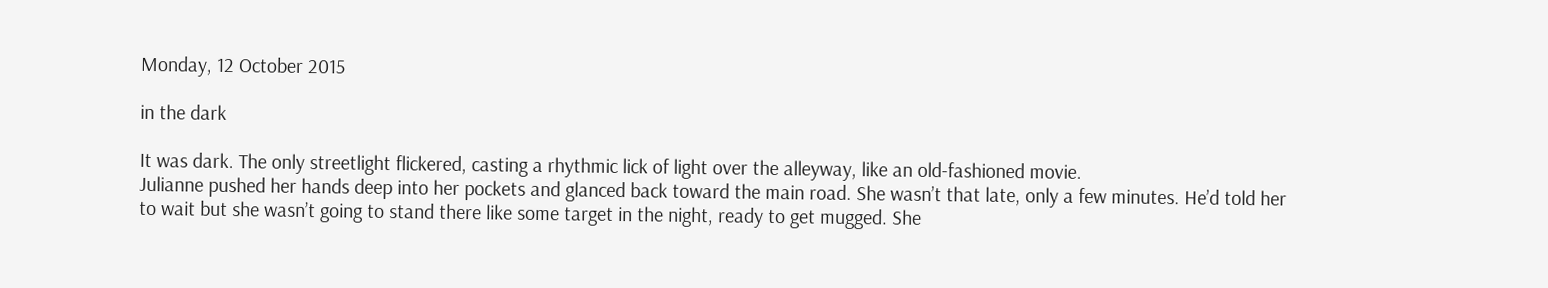Monday, 12 October 2015

in the dark

It was dark. The only streetlight flickered, casting a rhythmic lick of light over the alleyway, like an old-fashioned movie.
Julianne pushed her hands deep into her pockets and glanced back toward the main road. She wasn’t that late, only a few minutes. He’d told her to wait but she wasn’t going to stand there like some target in the night, ready to get mugged. She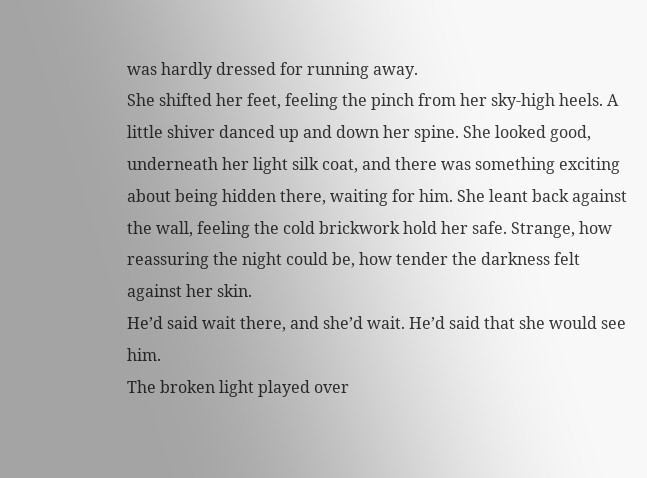was hardly dressed for running away.
She shifted her feet, feeling the pinch from her sky-high heels. A little shiver danced up and down her spine. She looked good, underneath her light silk coat, and there was something exciting about being hidden there, waiting for him. She leant back against the wall, feeling the cold brickwork hold her safe. Strange, how reassuring the night could be, how tender the darkness felt against her skin.
He’d said wait there, and she’d wait. He’d said that she would see him.
The broken light played over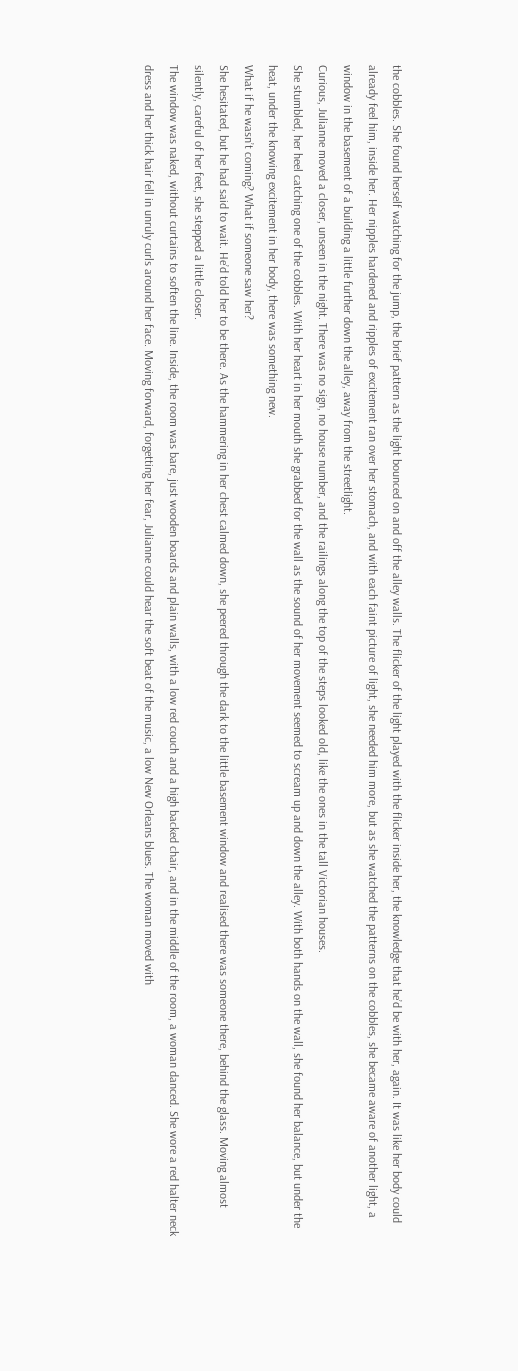the cobbles. She found herself watching for the jump, the brief pattern as the light bounced on and off the alley walls. The flicker of the light played with the flicker inside her, the knowledge that he’d be with her, again. It was like her body could already feel him, inside her. Her nipples hardened and ripples of excitement ran over her stomach, and with each faint picture of light, she needed him more, but as she watched the patterns on the cobbles, she became aware of another light, a window in the basement of a building a little further down the alley, away from the streetlight.
Curious, Julianne moved a closer, unseen in the night. There was no sign, no house number, and the railings along the top of the steps looked old, like the ones in the tall Victorian houses.
She stumbled, her heel catching one of the cobbles. With her heart in her mouth she grabbed for the wall as the sound of her movement seemed to scream up and down the alley. With both hands on the wall, she found her balance, but under the heat, under the knowing excitement in her body, there was something new.
What if he wasn’t coming? What if someone saw her?
She hesitated, but he had said to wait. He’d told her to be there. As the hammering in her chest calmed down, she peered through the dark to the little basement window and realised there was someone there, behind the glass. Moving almost silently, careful of her feet, she stepped a little closer.
The window was naked, without curtains to soften the line. Inside, the room was bare, just wooden boards and plain walls, with a low red couch and a high backed chair, and in the middle of the room, a woman danced. She wore a red halter neck dress and her thick hair fell in unruly curls around her face. Moving forward, forgetting her fear, Julianne could hear the soft beat of the music, a low New Orleans blues. The woman moved with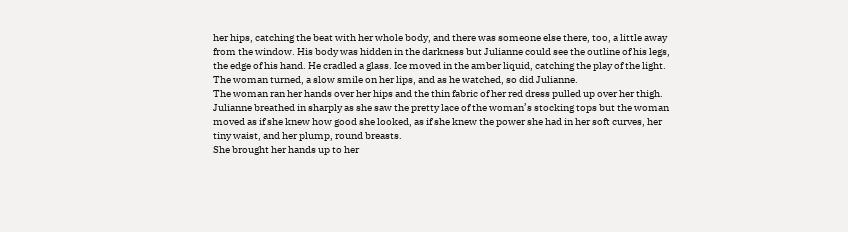her hips, catching the beat with her whole body, and there was someone else there, too, a little away from the window. His body was hidden in the darkness but Julianne could see the outline of his legs, the edge of his hand. He cradled a glass. Ice moved in the amber liquid, catching the play of the light.
The woman turned, a slow smile on her lips, and as he watched, so did Julianne.
The woman ran her hands over her hips and the thin fabric of her red dress pulled up over her thigh. Julianne breathed in sharply as she saw the pretty lace of the woman’s stocking tops but the woman moved as if she knew how good she looked, as if she knew the power she had in her soft curves, her tiny waist, and her plump, round breasts.
She brought her hands up to her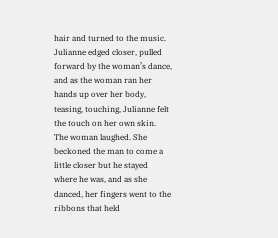hair and turned to the music. Julianne edged closer, pulled forward by the woman’s dance, and as the woman ran her hands up over her body, teasing, touching, Julianne felt the touch on her own skin.
The woman laughed. She beckoned the man to come a little closer but he stayed where he was, and as she danced, her fingers went to the ribbons that held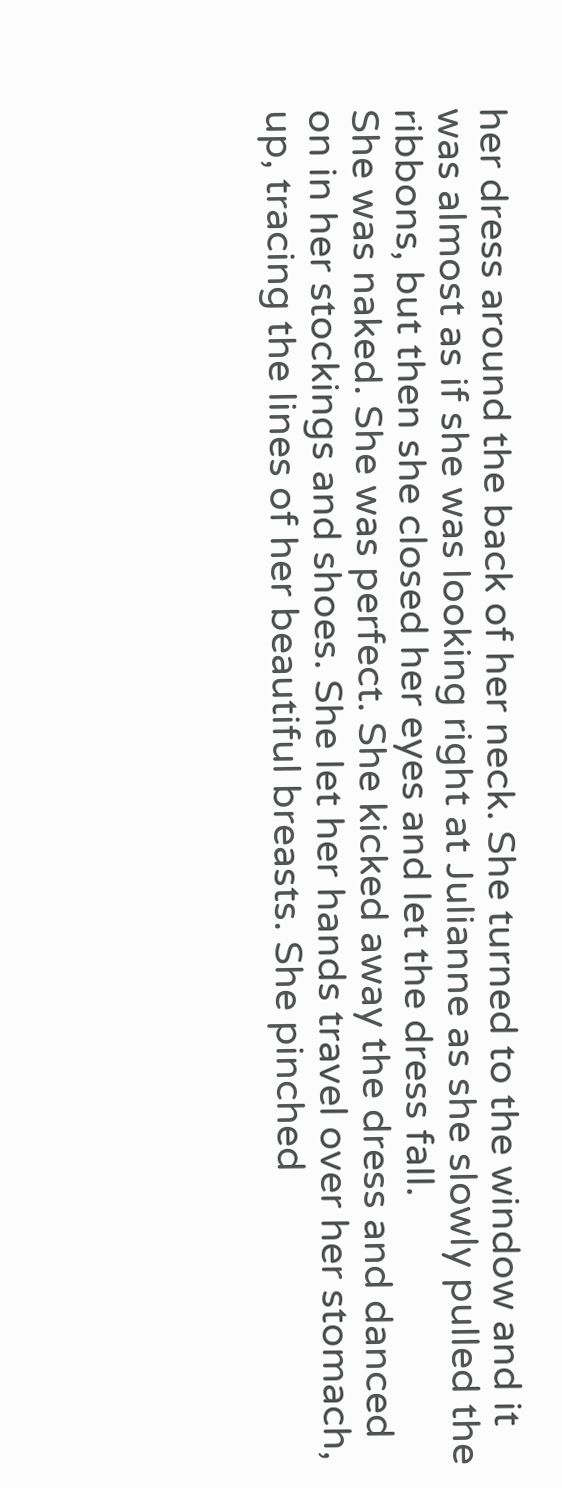her dress around the back of her neck. She turned to the window and it was almost as if she was looking right at Julianne as she slowly pulled the ribbons, but then she closed her eyes and let the dress fall.
She was naked. She was perfect. She kicked away the dress and danced on in her stockings and shoes. She let her hands travel over her stomach, up, tracing the lines of her beautiful breasts. She pinched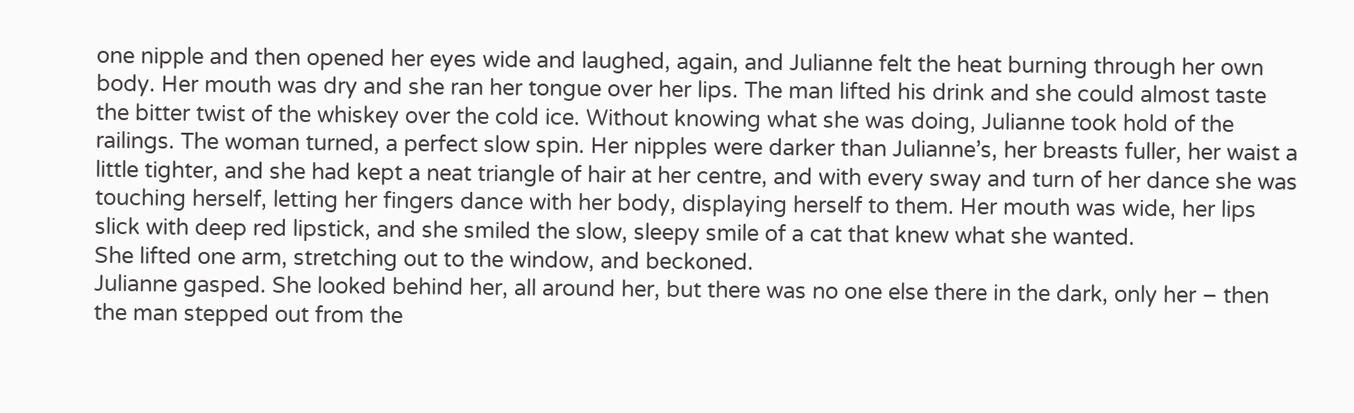one nipple and then opened her eyes wide and laughed, again, and Julianne felt the heat burning through her own body. Her mouth was dry and she ran her tongue over her lips. The man lifted his drink and she could almost taste the bitter twist of the whiskey over the cold ice. Without knowing what she was doing, Julianne took hold of the railings. The woman turned, a perfect slow spin. Her nipples were darker than Julianne’s, her breasts fuller, her waist a little tighter, and she had kept a neat triangle of hair at her centre, and with every sway and turn of her dance she was touching herself, letting her fingers dance with her body, displaying herself to them. Her mouth was wide, her lips slick with deep red lipstick, and she smiled the slow, sleepy smile of a cat that knew what she wanted.
She lifted one arm, stretching out to the window, and beckoned.
Julianne gasped. She looked behind her, all around her, but there was no one else there in the dark, only her – then the man stepped out from the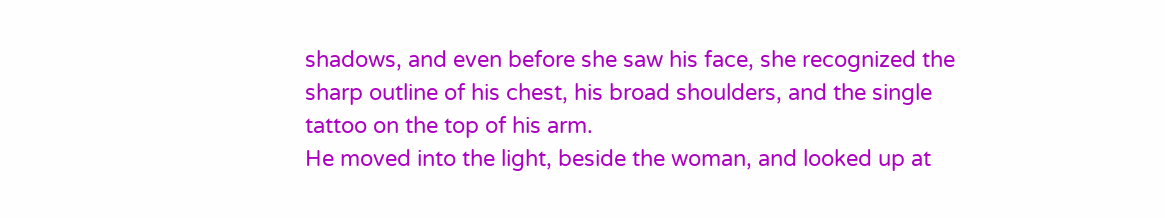shadows, and even before she saw his face, she recognized the sharp outline of his chest, his broad shoulders, and the single tattoo on the top of his arm.
He moved into the light, beside the woman, and looked up at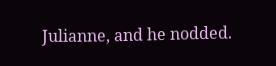Julianne, and he nodded.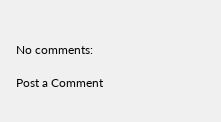No comments:

Post a Comment